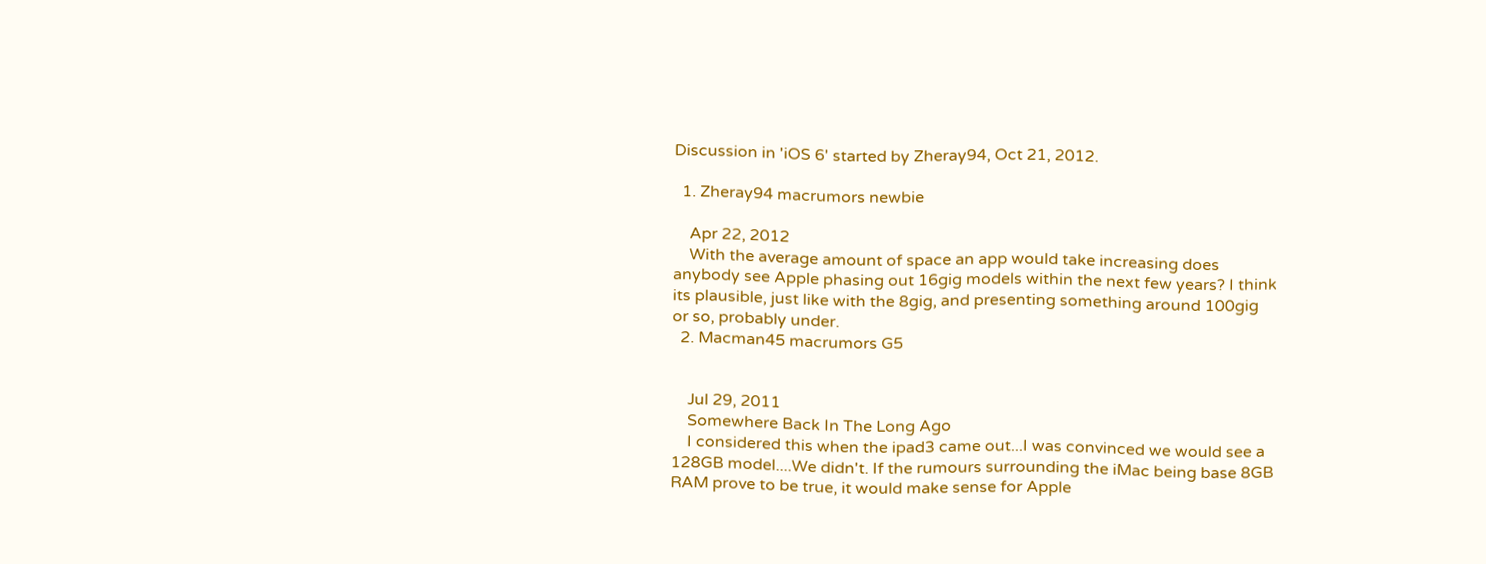Discussion in 'iOS 6' started by Zheray94, Oct 21, 2012.

  1. Zheray94 macrumors newbie

    Apr 22, 2012
    With the average amount of space an app would take increasing does anybody see Apple phasing out 16gig models within the next few years? I think its plausible, just like with the 8gig, and presenting something around 100gig or so, probably under.
  2. Macman45 macrumors G5


    Jul 29, 2011
    Somewhere Back In The Long Ago
    I considered this when the ipad3 came out...I was convinced we would see a 128GB model....We didn't. If the rumours surrounding the iMac being base 8GB RAM prove to be true, it would make sense for Apple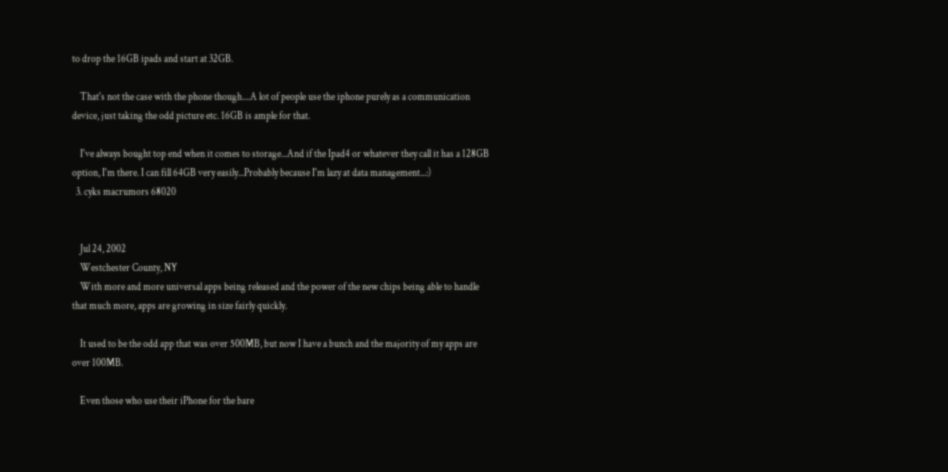to drop the 16GB ipads and start at 32GB.

    That's not the case with the phone though....A lot of people use the iphone purely as a communication device, just taking the odd picture etc. 16GB is ample for that.

    I've always bought top end when it comes to storage...And if the Ipad4 or whatever they call it has a 128GB option, I'm there. I can fill 64GB very easily...Probably because I'm lazy at data management...:)
  3. cyks macrumors 68020


    Jul 24, 2002
    Westchester County, NY
    With more and more universal apps being released and the power of the new chips being able to handle that much more, apps are growing in size fairly quickly.

    It used to be the odd app that was over 500MB, but now I have a bunch and the majority of my apps are over 100MB.

    Even those who use their iPhone for the bare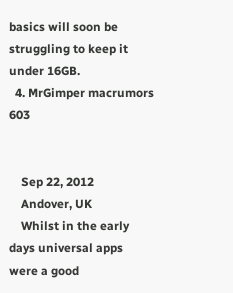basics will soon be struggling to keep it under 16GB.
  4. MrGimper macrumors 603


    Sep 22, 2012
    Andover, UK
    Whilst in the early days universal apps were a good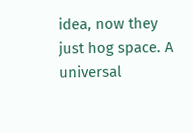idea, now they just hog space. A universal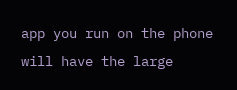app you run on the phone will have the large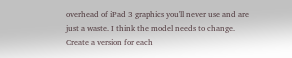overhead of iPad 3 graphics you'll never use and are just a waste. I think the model needs to change. Create a version for each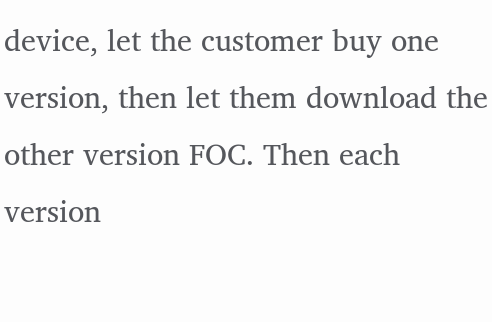device, let the customer buy one version, then let them download the other version FOC. Then each version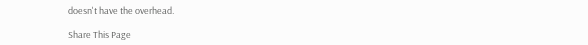doesn't have the overhead.

Share This Page